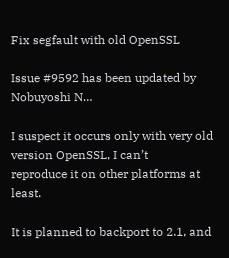Fix segfault with old OpenSSL

Issue #9592 has been updated by Nobuyoshi N…

I suspect it occurs only with very old version OpenSSL, I can’t
reproduce it on other platforms at least.

It is planned to backport to 2.1, and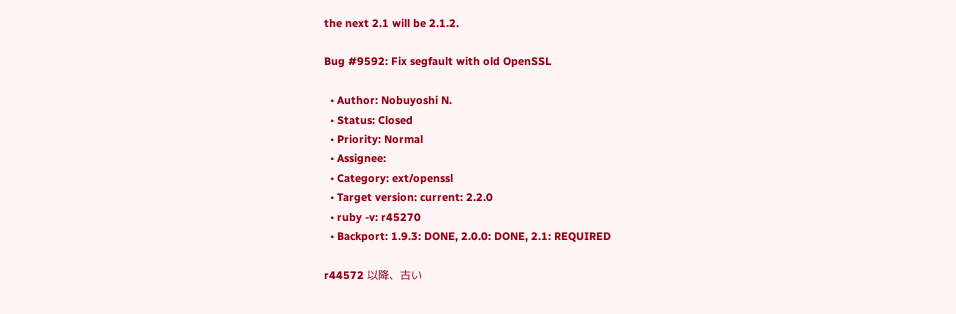the next 2.1 will be 2.1.2.

Bug #9592: Fix segfault with old OpenSSL

  • Author: Nobuyoshi N.
  • Status: Closed
  • Priority: Normal
  • Assignee:
  • Category: ext/openssl
  • Target version: current: 2.2.0
  • ruby -v: r45270
  • Backport: 1.9.3: DONE, 2.0.0: DONE, 2.1: REQUIRED

r44572 以降、古い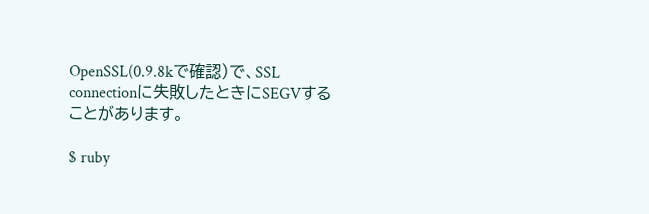OpenSSL(0.9.8kで確認)で、SSL connectionに失敗したときにSEGVすることがあります。

$ ruby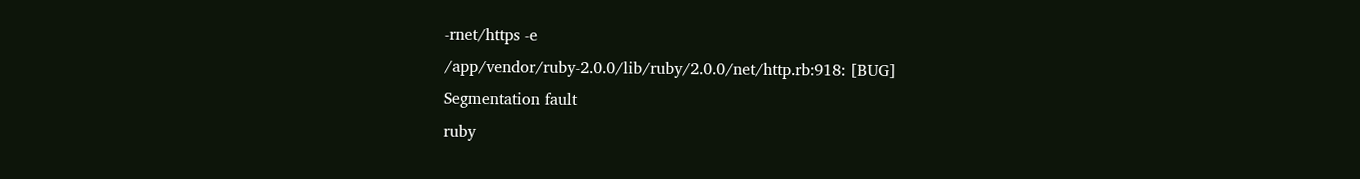-rnet/https -e
/app/vendor/ruby-2.0.0/lib/ruby/2.0.0/net/http.rb:918: [BUG]
Segmentation fault
ruby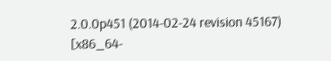2.0.0p451 (2014-02-24 revision 45167) [x86_64-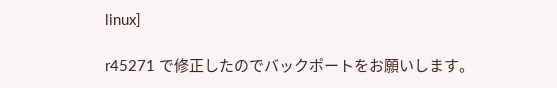linux]

r45271 で修正したのでバックポートをお願いします。